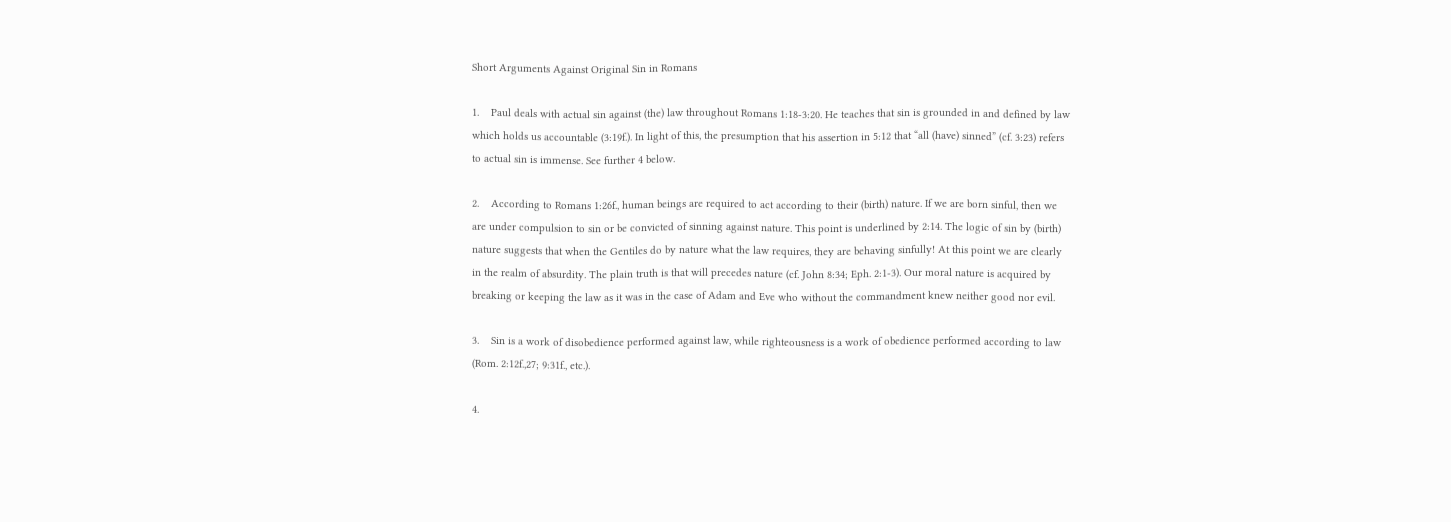Short Arguments Against Original Sin in Romans

1.    Paul deals with actual sin against (the) law throughout Romans 1:18-3:20. He teaches that sin is grounded in and defined by law which holds us accountable (3:19f.). In light of this, the presumption that his assertion in 5:12 that “all (have) sinned” (cf. 3:23) refers to actual sin is immense. See further 4 below.

2.    According to Romans 1:26f., human beings are required to act according to their (birth) nature. If we are born sinful, then we are under compulsion to sin or be convicted of sinning against nature. This point is underlined by 2:14. The logic of sin by (birth) nature suggests that when the Gentiles do by nature what the law requires, they are behaving sinfully! At this point we are clearly in the realm of absurdity. The plain truth is that will precedes nature (cf. John 8:34; Eph. 2:1-3). Our moral nature is acquired by breaking or keeping the law as it was in the case of Adam and Eve who without the commandment knew neither good nor evil.

3.    Sin is a work of disobedience performed against law, while righteousness is a work of obedience performed according to law (Rom. 2:12f.,27; 9:31f., etc.).

4.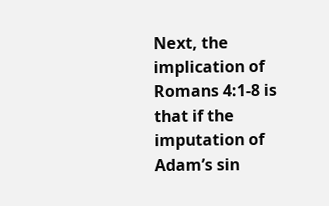Next, the implication of Romans 4:1-8 is that if the imputation of Adam’s sin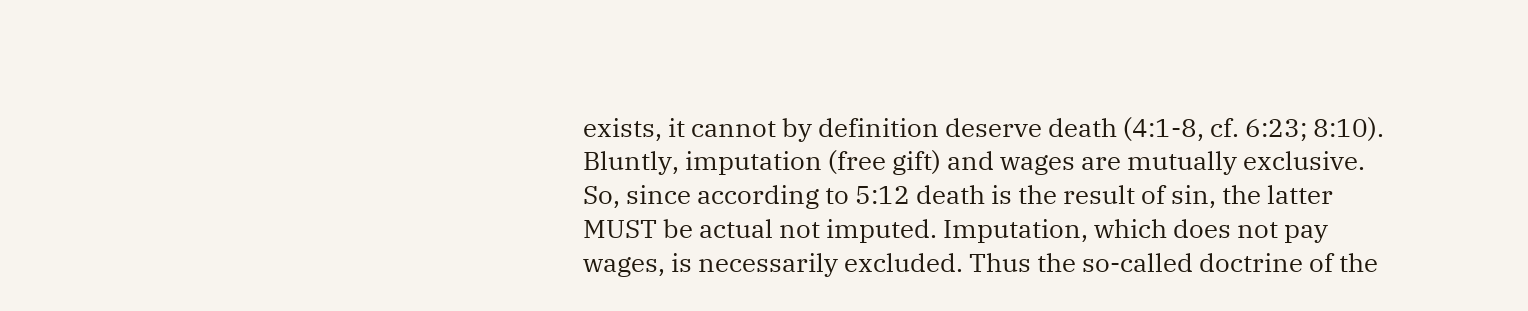exists, it cannot by definition deserve death (4:1-8, cf. 6:23; 8:10). Bluntly, imputation (free gift) and wages are mutually exclusive. So, since according to 5:12 death is the result of sin, the latter MUST be actual not imputed. Imputation, which does not pay wages, is necessarily excluded. Thus the so-called doctrine of the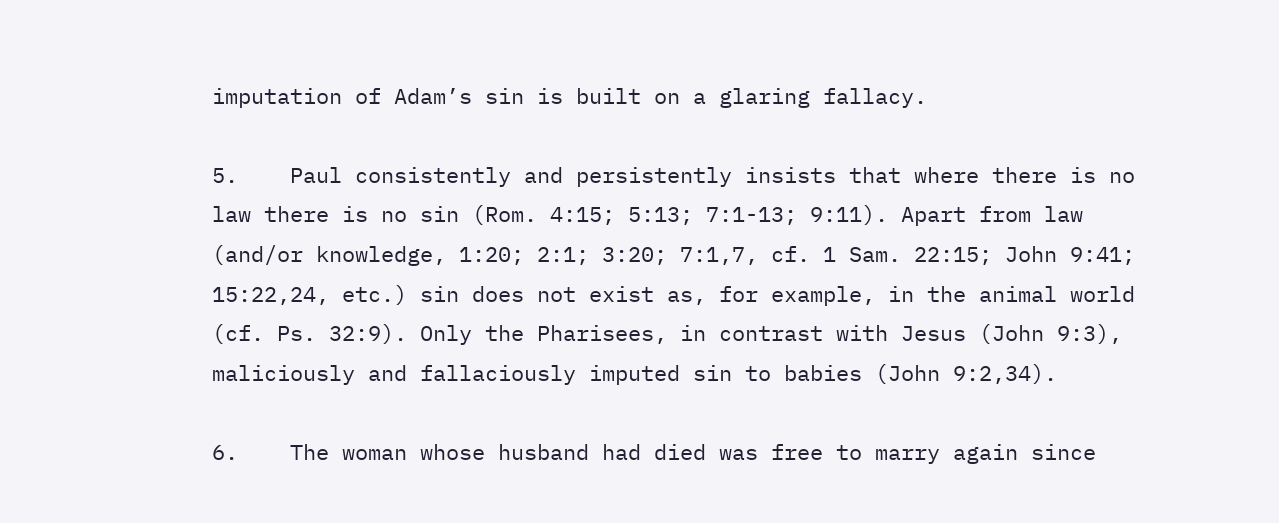imputation of Adam’s sin is built on a glaring fallacy.

5.    Paul consistently and persistently insists that where there is no law there is no sin (Rom. 4:15; 5:13; 7:1-13; 9:11). Apart from law (and/or knowledge, 1:20; 2:1; 3:20; 7:1,7, cf. 1 Sam. 22:15; John 9:41; 15:22,24, etc.) sin does not exist as, for example, in the animal world (cf. Ps. 32:9). Only the Pharisees, in contrast with Jesus (John 9:3), maliciously and fallaciously imputed sin to babies (John 9:2,34).

6.    The woman whose husband had died was free to marry again since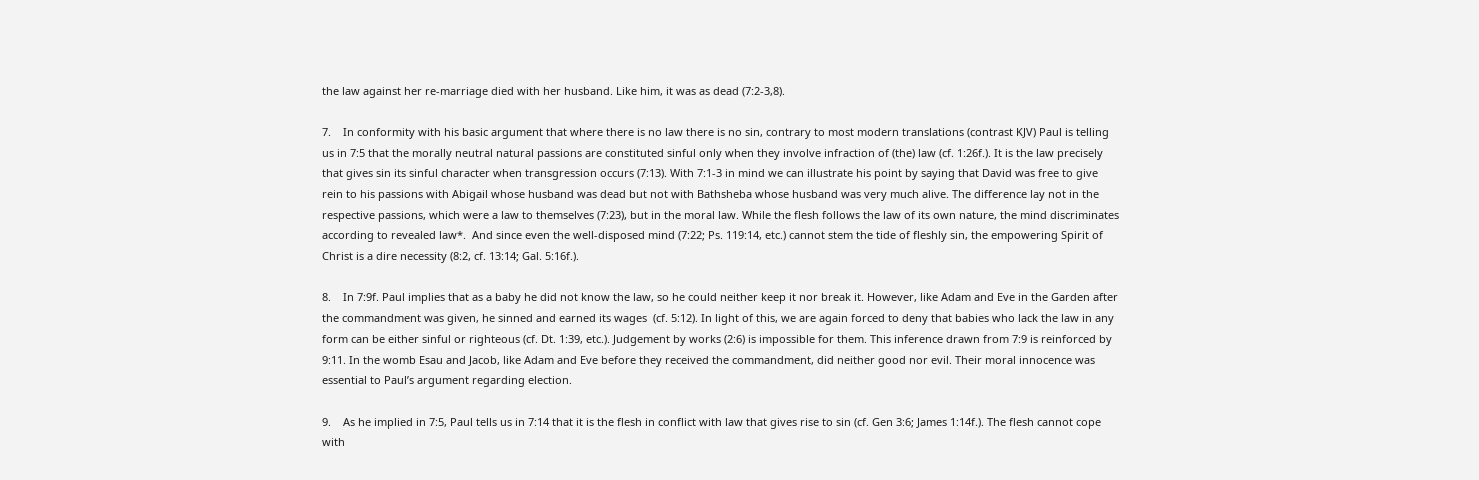the law against her re-marriage died with her husband. Like him, it was as dead (7:2-3,8).

7.    In conformity with his basic argument that where there is no law there is no sin, contrary to most modern translations (contrast KJV) Paul is telling us in 7:5 that the morally neutral natural passions are constituted sinful only when they involve infraction of (the) law (cf. 1:26f.). It is the law precisely that gives sin its sinful character when transgression occurs (7:13). With 7:1-3 in mind we can illustrate his point by saying that David was free to give rein to his passions with Abigail whose husband was dead but not with Bathsheba whose husband was very much alive. The difference lay not in the respective passions, which were a law to themselves (7:23), but in the moral law. While the flesh follows the law of its own nature, the mind discriminates according to revealed law*.  And since even the well-disposed mind (7:22; Ps. 119:14, etc.) cannot stem the tide of fleshly sin, the empowering Spirit of Christ is a dire necessity (8:2, cf. 13:14; Gal. 5:16f.).

8.    In 7:9f. Paul implies that as a baby he did not know the law, so he could neither keep it nor break it. However, like Adam and Eve in the Garden after the commandment was given, he sinned and earned its wages  (cf. 5:12). In light of this, we are again forced to deny that babies who lack the law in any form can be either sinful or righteous (cf. Dt. 1:39, etc.). Judgement by works (2:6) is impossible for them. This inference drawn from 7:9 is reinforced by 9:11. In the womb Esau and Jacob, like Adam and Eve before they received the commandment, did neither good nor evil. Their moral innocence was essential to Paul’s argument regarding election.

9.    As he implied in 7:5, Paul tells us in 7:14 that it is the flesh in conflict with law that gives rise to sin (cf. Gen 3:6; James 1:14f.). The flesh cannot cope with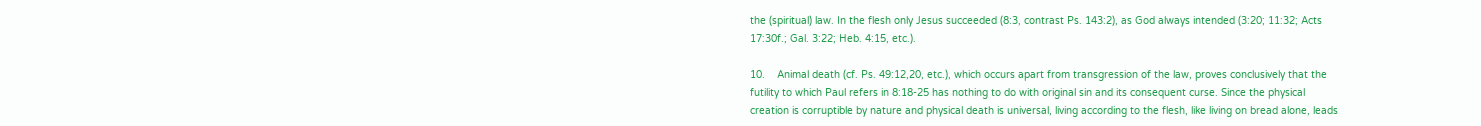the (spiritual) law. In the flesh only Jesus succeeded (8:3, contrast Ps. 143:2), as God always intended (3:20; 11:32; Acts 17:30f.; Gal. 3:22; Heb. 4:15, etc.).

10.    Animal death (cf. Ps. 49:12,20, etc.), which occurs apart from transgression of the law, proves conclusively that the futility to which Paul refers in 8:18-25 has nothing to do with original sin and its consequent curse. Since the physical creation is corruptible by nature and physical death is universal, living according to the flesh, like living on bread alone, leads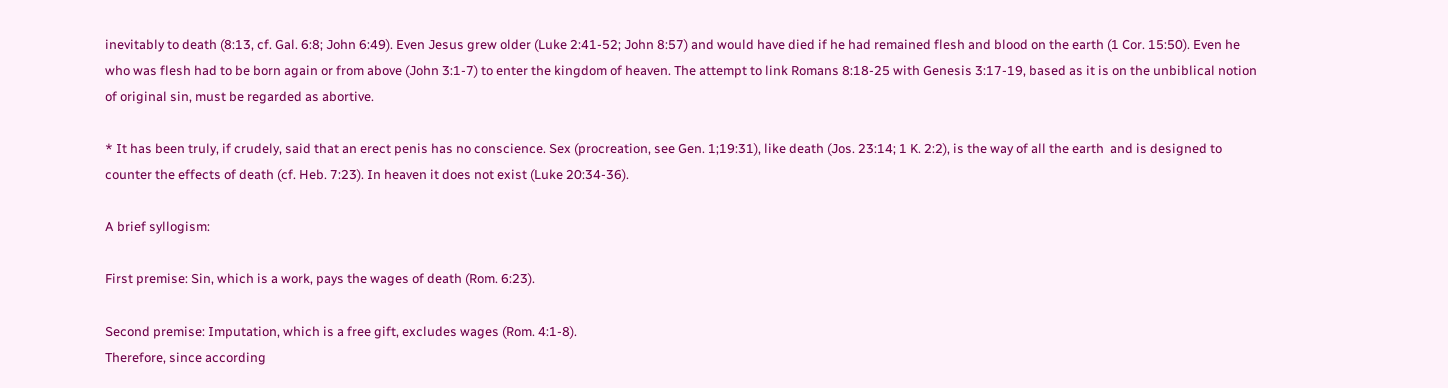inevitably to death (8:13, cf. Gal. 6:8; John 6:49). Even Jesus grew older (Luke 2:41-52; John 8:57) and would have died if he had remained flesh and blood on the earth (1 Cor. 15:50). Even he who was flesh had to be born again or from above (John 3:1-7) to enter the kingdom of heaven. The attempt to link Romans 8:18-25 with Genesis 3:17-19, based as it is on the unbiblical notion of original sin, must be regarded as abortive.

* It has been truly, if crudely, said that an erect penis has no conscience. Sex (procreation, see Gen. 1;19:31), like death (Jos. 23:14; 1 K. 2:2), is the way of all the earth  and is designed to counter the effects of death (cf. Heb. 7:23). In heaven it does not exist (Luke 20:34-36).

A brief syllogism:

First premise: Sin, which is a work, pays the wages of death (Rom. 6:23).

Second premise: Imputation, which is a free gift, excludes wages (Rom. 4:1-8).
Therefore, since according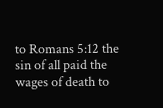to Romans 5:12 the sin of all paid the wages of death to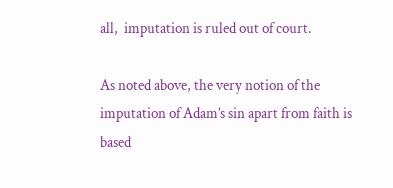all,  imputation is ruled out of court.

As noted above, the very notion of the imputation of Adam’s sin apart from faith is based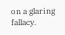on a glaring fallacy.